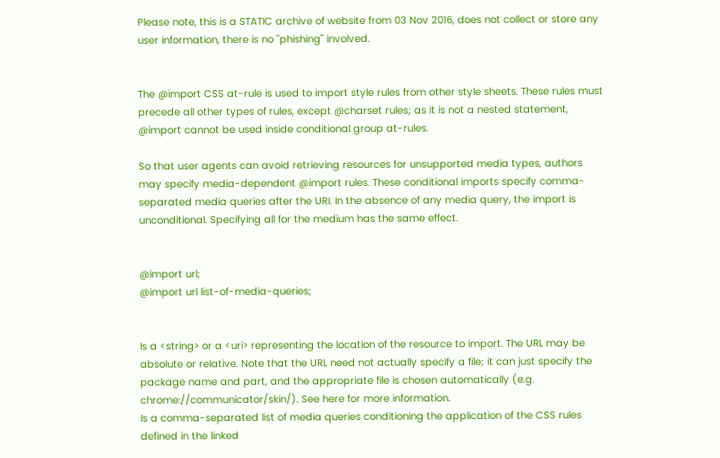Please note, this is a STATIC archive of website from 03 Nov 2016, does not collect or store any user information, there is no "phishing" involved.


The @import CSS at-rule is used to import style rules from other style sheets. These rules must precede all other types of rules, except @charset rules; as it is not a nested statement, @import cannot be used inside conditional group at-rules.

So that user agents can avoid retrieving resources for unsupported media types, authors may specify media-dependent @import rules. These conditional imports specify comma-separated media queries after the URI. In the absence of any media query, the import is unconditional. Specifying all for the medium has the same effect.


@import url;
@import url list-of-media-queries;


Is a <string> or a <uri> representing the location of the resource to import. The URL may be absolute or relative. Note that the URL need not actually specify a file; it can just specify the package name and part, and the appropriate file is chosen automatically (e.g. chrome://communicator/skin/). See here for more information.
Is a comma-separated list of media queries conditioning the application of the CSS rules defined in the linked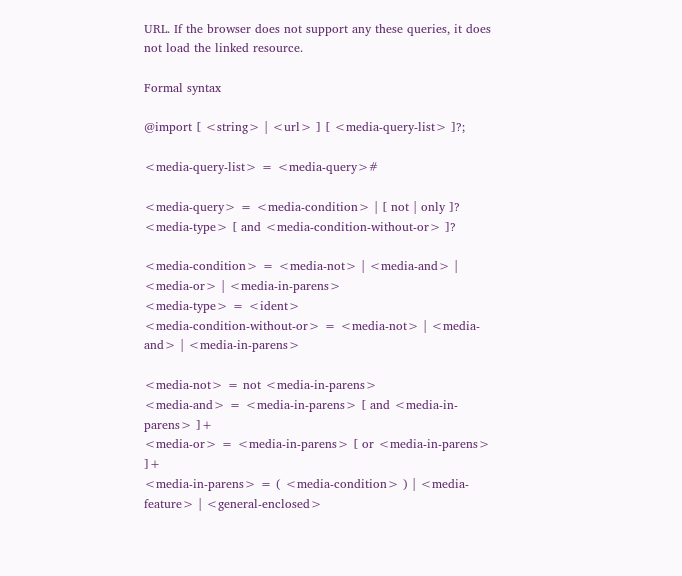URL. If the browser does not support any these queries, it does not load the linked resource.

Formal syntax

@import [ <string> | <url> ] [ <media-query-list> ]?;

<media-query-list> = <media-query>#

<media-query> = <media-condition> | [ not | only ]? <media-type> [ and <media-condition-without-or> ]?

<media-condition> = <media-not> | <media-and> | <media-or> | <media-in-parens>
<media-type> = <ident>
<media-condition-without-or> = <media-not> | <media-and> | <media-in-parens>

<media-not> = not <media-in-parens>
<media-and> = <media-in-parens> [ and <media-in-parens> ]+
<media-or> = <media-in-parens> [ or <media-in-parens> ]+
<media-in-parens> = ( <media-condition> ) | <media-feature> | <general-enclosed>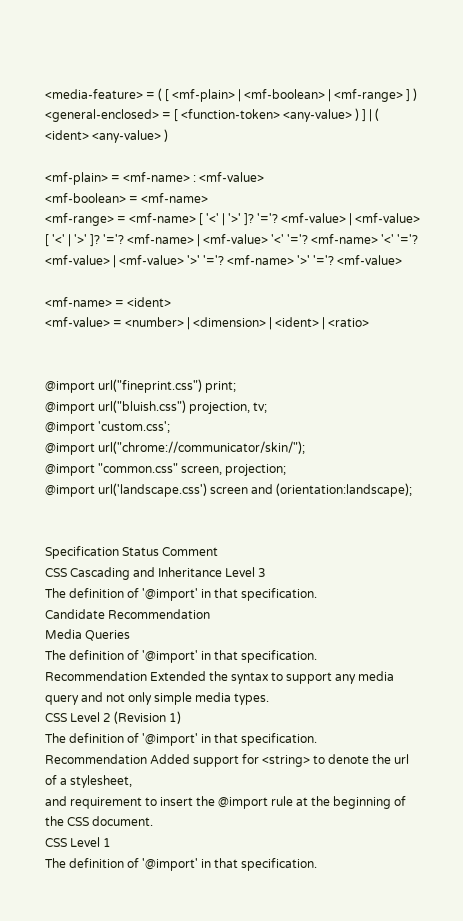<media-feature> = ( [ <mf-plain> | <mf-boolean> | <mf-range> ] )
<general-enclosed> = [ <function-token> <any-value> ) ] | ( <ident> <any-value> )

<mf-plain> = <mf-name> : <mf-value>
<mf-boolean> = <mf-name>
<mf-range> = <mf-name> [ '<' | '>' ]? '='? <mf-value> | <mf-value> [ '<' | '>' ]? '='? <mf-name> | <mf-value> '<' '='? <mf-name> '<' '='? <mf-value> | <mf-value> '>' '='? <mf-name> '>' '='? <mf-value>

<mf-name> = <ident>
<mf-value> = <number> | <dimension> | <ident> | <ratio>


@import url("fineprint.css") print;
@import url("bluish.css") projection, tv;
@import 'custom.css';
@import url("chrome://communicator/skin/");
@import "common.css" screen, projection;
@import url('landscape.css') screen and (orientation:landscape);


Specification Status Comment
CSS Cascading and Inheritance Level 3
The definition of '@import' in that specification.
Candidate Recommendation
Media Queries
The definition of '@import' in that specification.
Recommendation Extended the syntax to support any media query and not only simple media types.
CSS Level 2 (Revision 1)
The definition of '@import' in that specification.
Recommendation Added support for <string> to denote the url of a stylesheet,
and requirement to insert the @import rule at the beginning of the CSS document.
CSS Level 1
The definition of '@import' in that specification.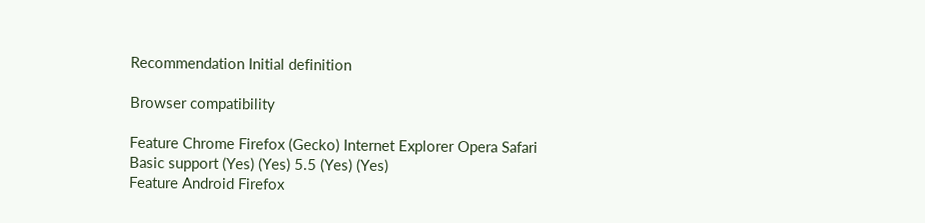Recommendation Initial definition

Browser compatibility

Feature Chrome Firefox (Gecko) Internet Explorer Opera Safari
Basic support (Yes) (Yes) 5.5 (Yes) (Yes)
Feature Android Firefox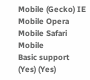Mobile (Gecko) IE Mobile Opera Mobile Safari Mobile
Basic support (Yes) (Yes)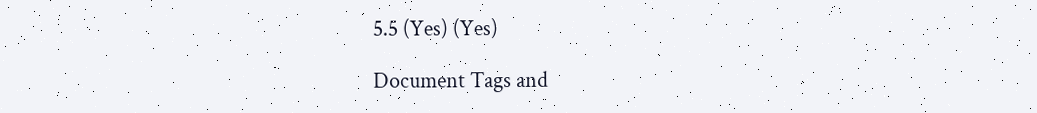5.5 (Yes) (Yes)

Document Tags and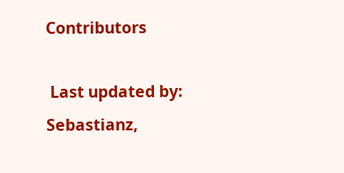Contributors

 Last updated by: Sebastianz,